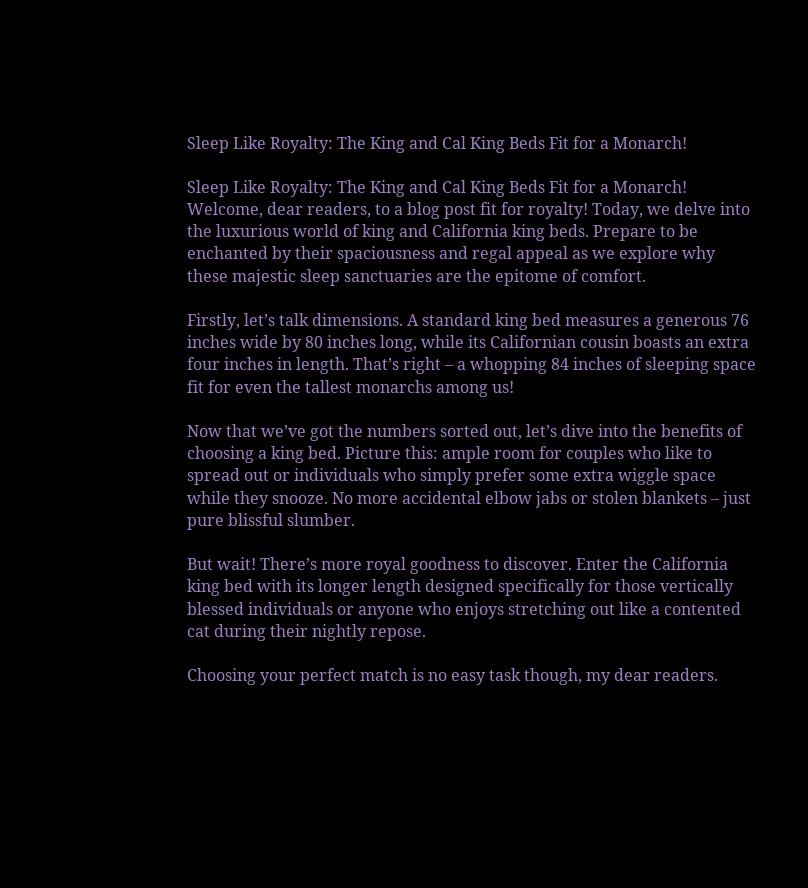Sleep Like Royalty: The King and Cal King Beds Fit for a Monarch!

Sleep Like Royalty: The King and Cal King Beds Fit for a Monarch!
Welcome, dear readers, to a blog post fit for royalty! Today, we delve into the luxurious world of king and California king beds. Prepare to be enchanted by their spaciousness and regal appeal as we explore why these majestic sleep sanctuaries are the epitome of comfort.

Firstly, let’s talk dimensions. A standard king bed measures a generous 76 inches wide by 80 inches long, while its Californian cousin boasts an extra four inches in length. That’s right – a whopping 84 inches of sleeping space fit for even the tallest monarchs among us!

Now that we’ve got the numbers sorted out, let’s dive into the benefits of choosing a king bed. Picture this: ample room for couples who like to spread out or individuals who simply prefer some extra wiggle space while they snooze. No more accidental elbow jabs or stolen blankets – just pure blissful slumber.

But wait! There’s more royal goodness to discover. Enter the California king bed with its longer length designed specifically for those vertically blessed individuals or anyone who enjoys stretching out like a contented cat during their nightly repose.

Choosing your perfect match is no easy task though, my dear readers.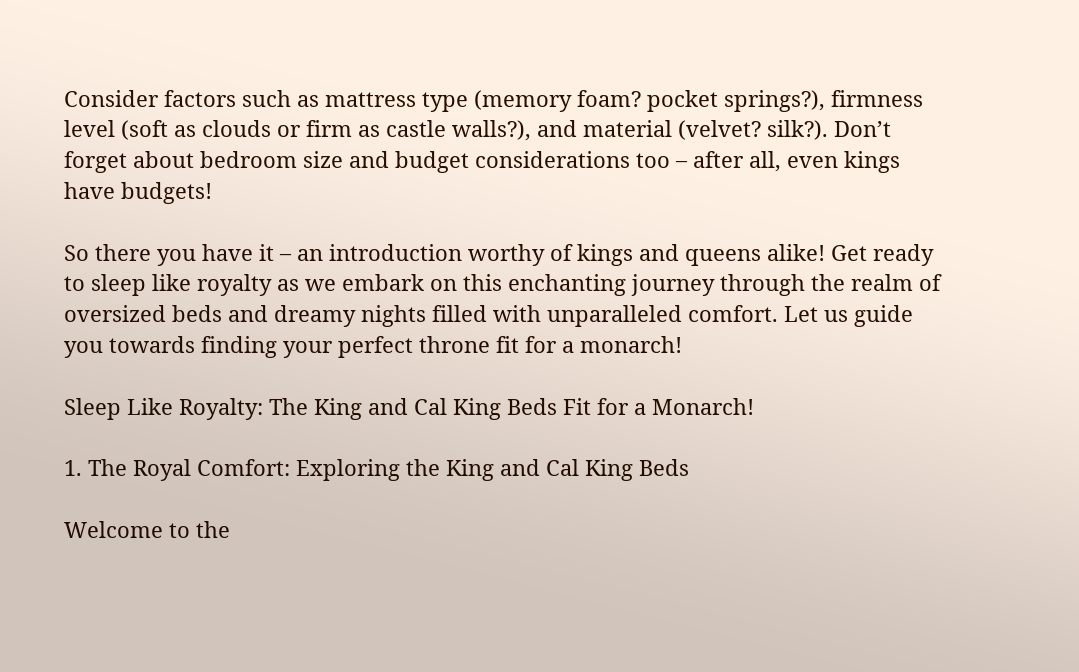Consider factors such as mattress type (memory foam? pocket springs?), firmness level (soft as clouds or firm as castle walls?), and material (velvet? silk?). Don’t forget about bedroom size and budget considerations too – after all, even kings have budgets!

So there you have it – an introduction worthy of kings and queens alike! Get ready to sleep like royalty as we embark on this enchanting journey through the realm of oversized beds and dreamy nights filled with unparalleled comfort. Let us guide you towards finding your perfect throne fit for a monarch!

Sleep Like Royalty: The King and Cal King Beds Fit for a Monarch!

1. The Royal Comfort: Exploring the King and Cal King Beds

Welcome to the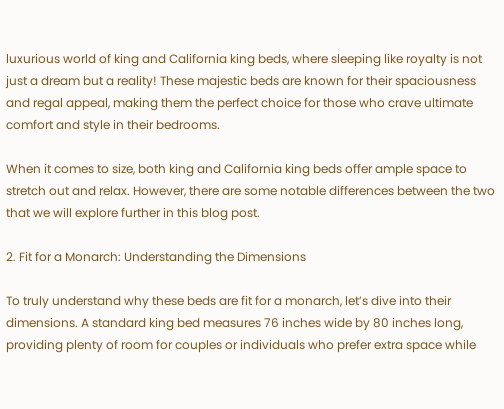luxurious world of king and California king beds, where sleeping like royalty is not just a dream but a reality! These majestic beds are known for their spaciousness and regal appeal, making them the perfect choice for those who crave ultimate comfort and style in their bedrooms.

When it comes to size, both king and California king beds offer ample space to stretch out and relax. However, there are some notable differences between the two that we will explore further in this blog post.

2. Fit for a Monarch: Understanding the Dimensions

To truly understand why these beds are fit for a monarch, let’s dive into their dimensions. A standard king bed measures 76 inches wide by 80 inches long, providing plenty of room for couples or individuals who prefer extra space while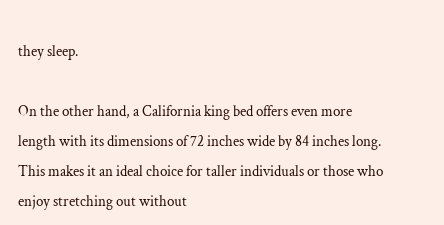they sleep.

On the other hand, a California king bed offers even more length with its dimensions of 72 inches wide by 84 inches long. This makes it an ideal choice for taller individuals or those who enjoy stretching out without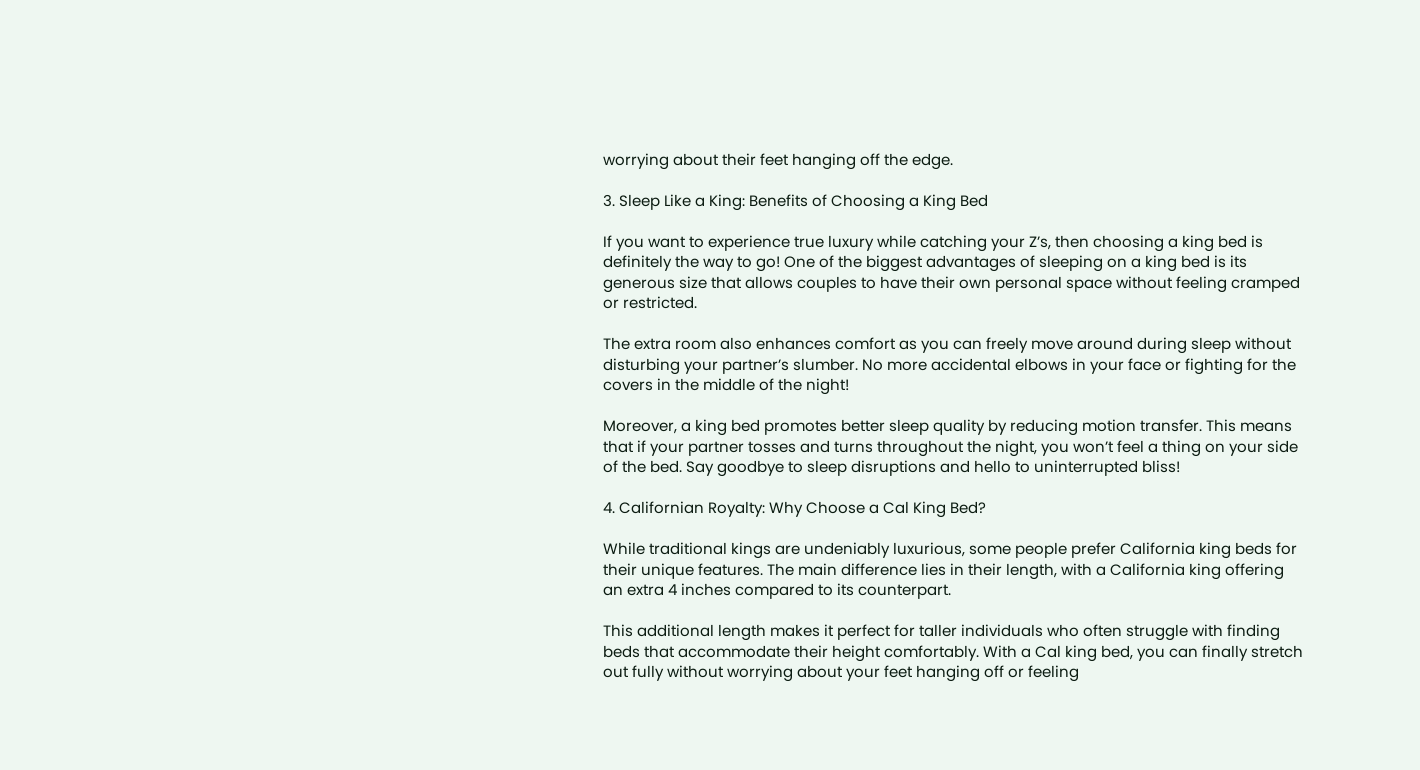worrying about their feet hanging off the edge.

3. Sleep Like a King: Benefits of Choosing a King Bed

If you want to experience true luxury while catching your Z’s, then choosing a king bed is definitely the way to go! One of the biggest advantages of sleeping on a king bed is its generous size that allows couples to have their own personal space without feeling cramped or restricted.

The extra room also enhances comfort as you can freely move around during sleep without disturbing your partner’s slumber. No more accidental elbows in your face or fighting for the covers in the middle of the night!

Moreover, a king bed promotes better sleep quality by reducing motion transfer. This means that if your partner tosses and turns throughout the night, you won’t feel a thing on your side of the bed. Say goodbye to sleep disruptions and hello to uninterrupted bliss!

4. Californian Royalty: Why Choose a Cal King Bed?

While traditional kings are undeniably luxurious, some people prefer California king beds for their unique features. The main difference lies in their length, with a California king offering an extra 4 inches compared to its counterpart.

This additional length makes it perfect for taller individuals who often struggle with finding beds that accommodate their height comfortably. With a Cal king bed, you can finally stretch out fully without worrying about your feet hanging off or feeling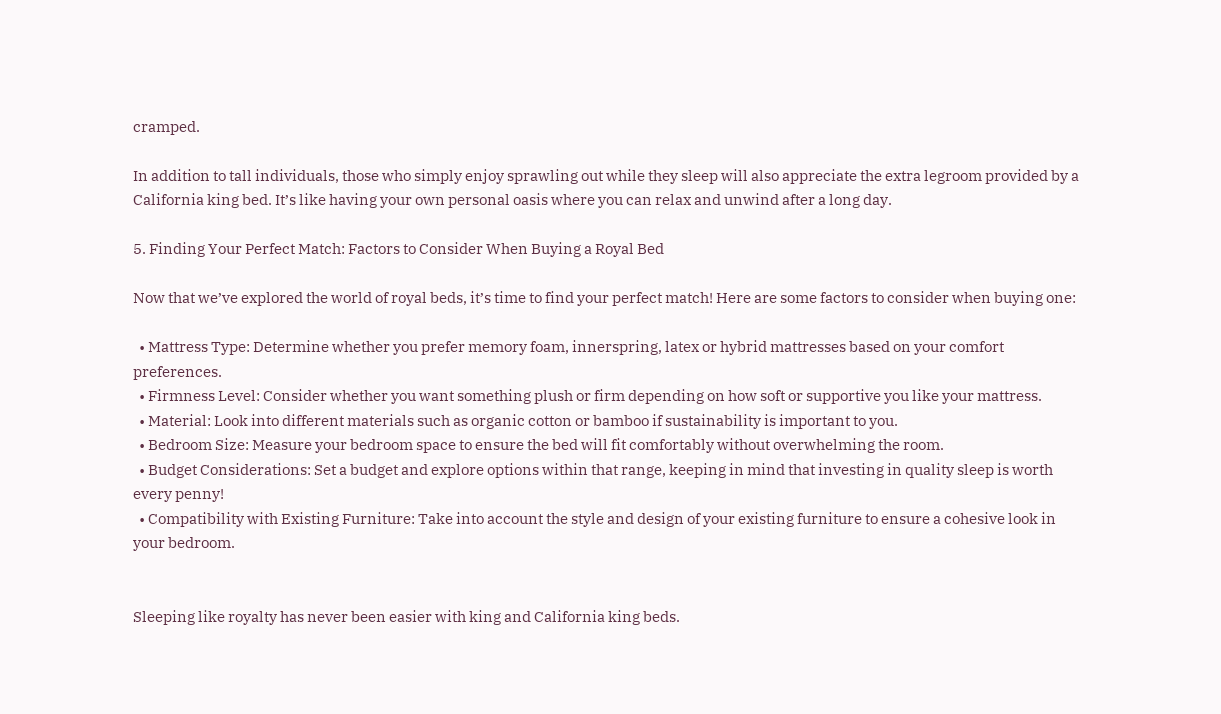cramped.

In addition to tall individuals, those who simply enjoy sprawling out while they sleep will also appreciate the extra legroom provided by a California king bed. It’s like having your own personal oasis where you can relax and unwind after a long day.

5. Finding Your Perfect Match: Factors to Consider When Buying a Royal Bed

Now that we’ve explored the world of royal beds, it’s time to find your perfect match! Here are some factors to consider when buying one:

  • Mattress Type: Determine whether you prefer memory foam, innerspring, latex or hybrid mattresses based on your comfort preferences.
  • Firmness Level: Consider whether you want something plush or firm depending on how soft or supportive you like your mattress.
  • Material: Look into different materials such as organic cotton or bamboo if sustainability is important to you.
  • Bedroom Size: Measure your bedroom space to ensure the bed will fit comfortably without overwhelming the room.
  • Budget Considerations: Set a budget and explore options within that range, keeping in mind that investing in quality sleep is worth every penny!
  • Compatibility with Existing Furniture: Take into account the style and design of your existing furniture to ensure a cohesive look in your bedroom.


Sleeping like royalty has never been easier with king and California king beds.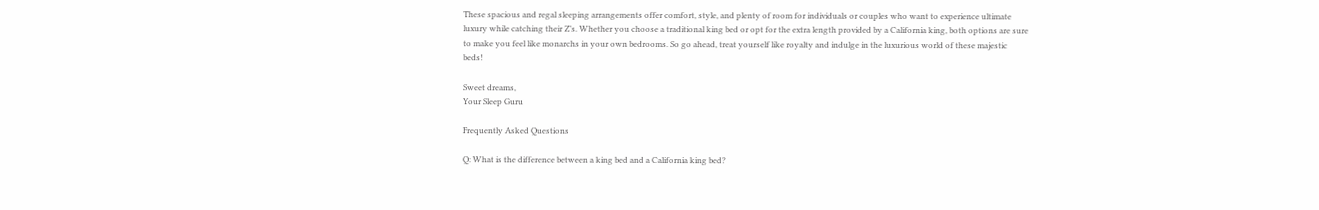These spacious and regal sleeping arrangements offer comfort, style, and plenty of room for individuals or couples who want to experience ultimate luxury while catching their Z’s. Whether you choose a traditional king bed or opt for the extra length provided by a California king, both options are sure to make you feel like monarchs in your own bedrooms. So go ahead, treat yourself like royalty and indulge in the luxurious world of these majestic beds!

Sweet dreams,
Your Sleep Guru

Frequently Asked Questions

Q: What is the difference between a king bed and a California king bed?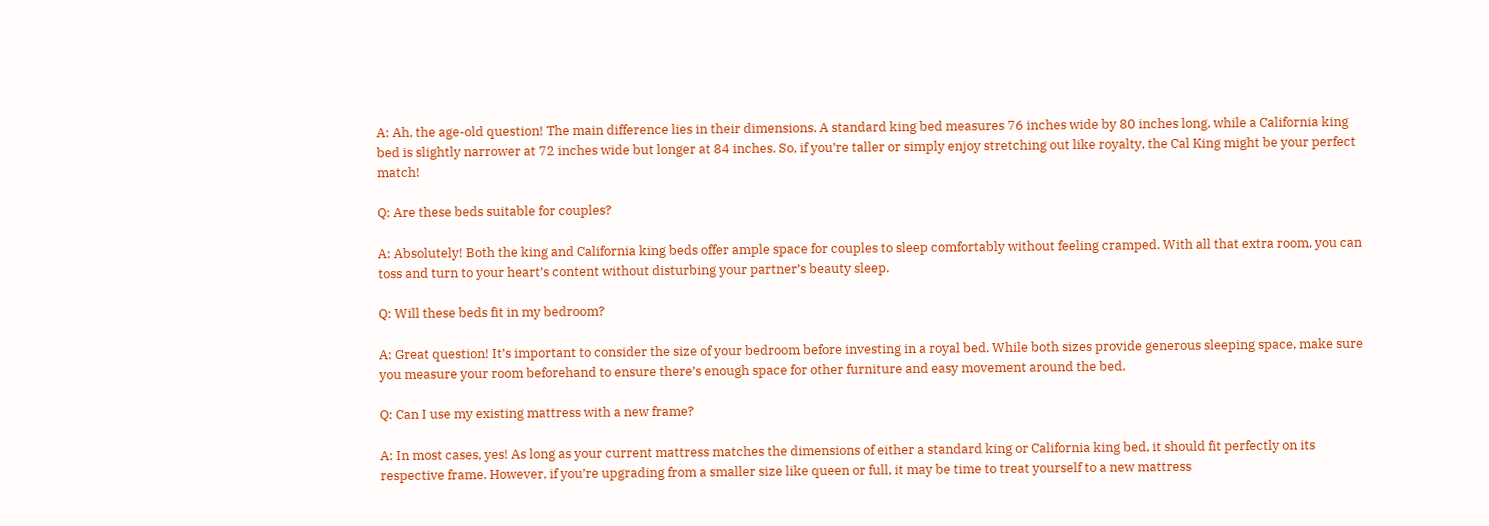A: Ah, the age-old question! The main difference lies in their dimensions. A standard king bed measures 76 inches wide by 80 inches long, while a California king bed is slightly narrower at 72 inches wide but longer at 84 inches. So, if you’re taller or simply enjoy stretching out like royalty, the Cal King might be your perfect match!

Q: Are these beds suitable for couples?

A: Absolutely! Both the king and California king beds offer ample space for couples to sleep comfortably without feeling cramped. With all that extra room, you can toss and turn to your heart’s content without disturbing your partner’s beauty sleep.

Q: Will these beds fit in my bedroom?

A: Great question! It’s important to consider the size of your bedroom before investing in a royal bed. While both sizes provide generous sleeping space, make sure you measure your room beforehand to ensure there’s enough space for other furniture and easy movement around the bed.

Q: Can I use my existing mattress with a new frame?

A: In most cases, yes! As long as your current mattress matches the dimensions of either a standard king or California king bed, it should fit perfectly on its respective frame. However, if you’re upgrading from a smaller size like queen or full, it may be time to treat yourself to a new mattress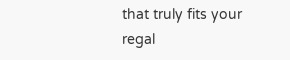that truly fits your regal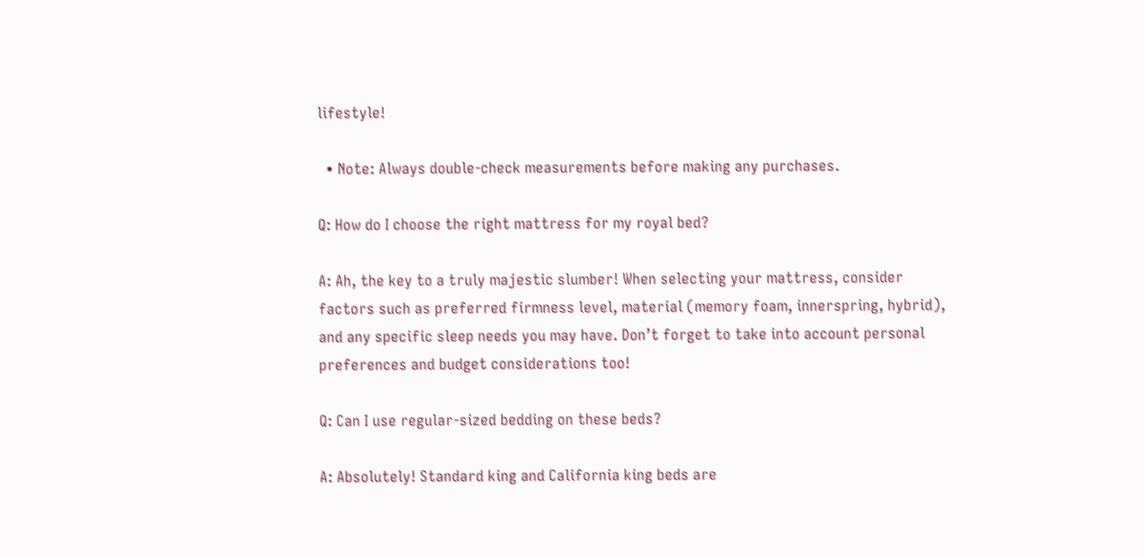lifestyle!

  • Note: Always double-check measurements before making any purchases.

Q: How do I choose the right mattress for my royal bed?

A: Ah, the key to a truly majestic slumber! When selecting your mattress, consider factors such as preferred firmness level, material (memory foam, innerspring, hybrid), and any specific sleep needs you may have. Don’t forget to take into account personal preferences and budget considerations too!

Q: Can I use regular-sized bedding on these beds?

A: Absolutely! Standard king and California king beds are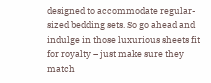designed to accommodate regular-sized bedding sets. So go ahead and indulge in those luxurious sheets fit for royalty – just make sure they match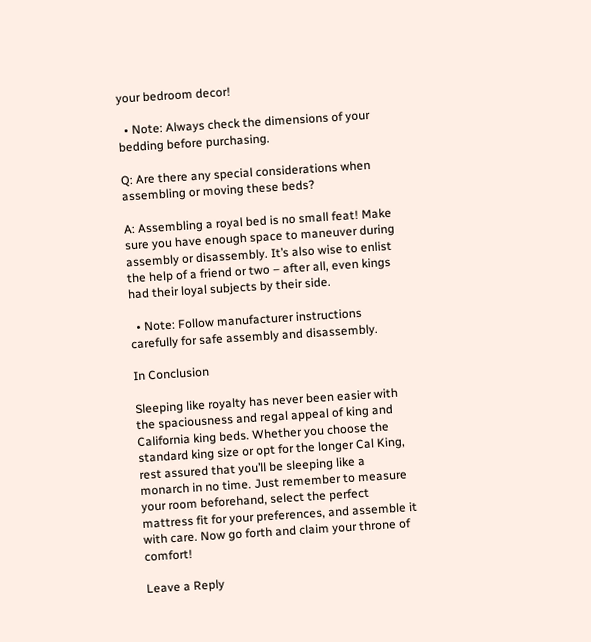your bedroom decor!

  • Note: Always check the dimensions of your bedding before purchasing.

Q: Are there any special considerations when assembling or moving these beds?

A: Assembling a royal bed is no small feat! Make sure you have enough space to maneuver during assembly or disassembly. It’s also wise to enlist the help of a friend or two – after all, even kings had their loyal subjects by their side.

  • Note: Follow manufacturer instructions carefully for safe assembly and disassembly.

In Conclusion

Sleeping like royalty has never been easier with the spaciousness and regal appeal of king and California king beds. Whether you choose the standard king size or opt for the longer Cal King, rest assured that you’ll be sleeping like a monarch in no time. Just remember to measure your room beforehand, select the perfect mattress fit for your preferences, and assemble it with care. Now go forth and claim your throne of comfort!

Leave a Reply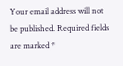Your email address will not be published. Required fields are marked *